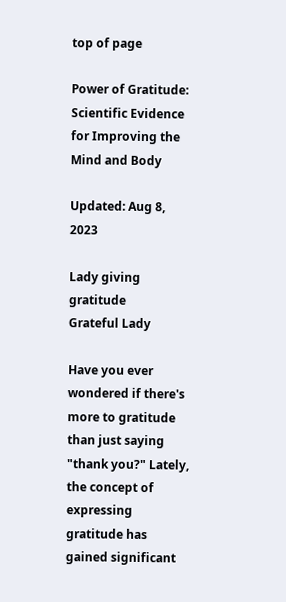top of page

Power of Gratitude: Scientific Evidence for Improving the Mind and Body

Updated: Aug 8, 2023

Lady giving gratitude
Grateful Lady

Have you ever wondered if there's more to gratitude than just saying "thank you?" Lately, the concept of expressing gratitude has gained significant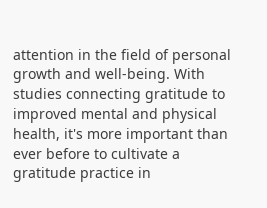attention in the field of personal growth and well-being. With studies connecting gratitude to improved mental and physical health, it's more important than ever before to cultivate a gratitude practice in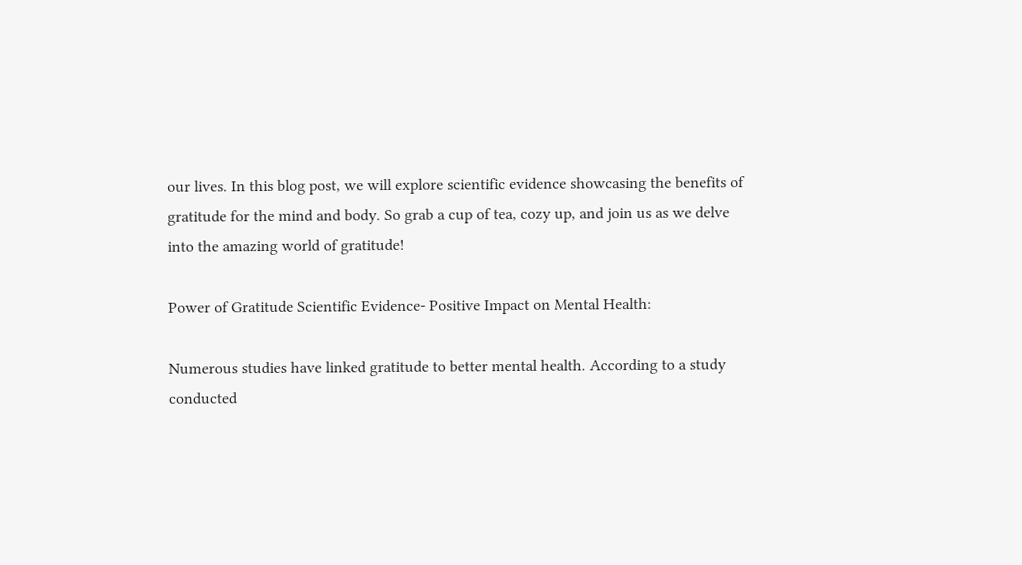our lives. In this blog post, we will explore scientific evidence showcasing the benefits of gratitude for the mind and body. So grab a cup of tea, cozy up, and join us as we delve into the amazing world of gratitude!

Power of Gratitude Scientific Evidence- Positive Impact on Mental Health:

Numerous studies have linked gratitude to better mental health. According to a study conducted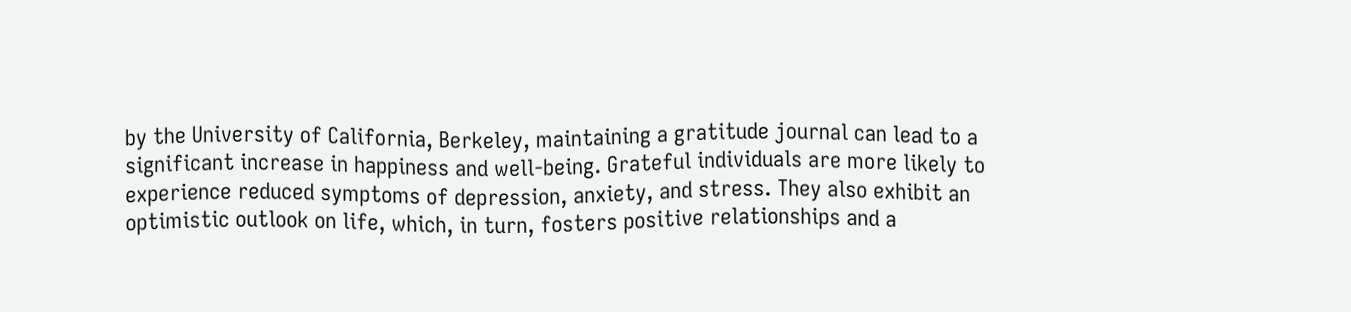by the University of California, Berkeley, maintaining a gratitude journal can lead to a significant increase in happiness and well-being. Grateful individuals are more likely to experience reduced symptoms of depression, anxiety, and stress. They also exhibit an optimistic outlook on life, which, in turn, fosters positive relationships and a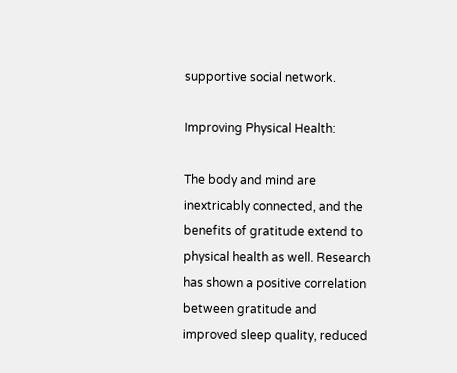supportive social network.

Improving Physical Health:

The body and mind are inextricably connected, and the benefits of gratitude extend to physical health as well. Research has shown a positive correlation between gratitude and improved sleep quality, reduced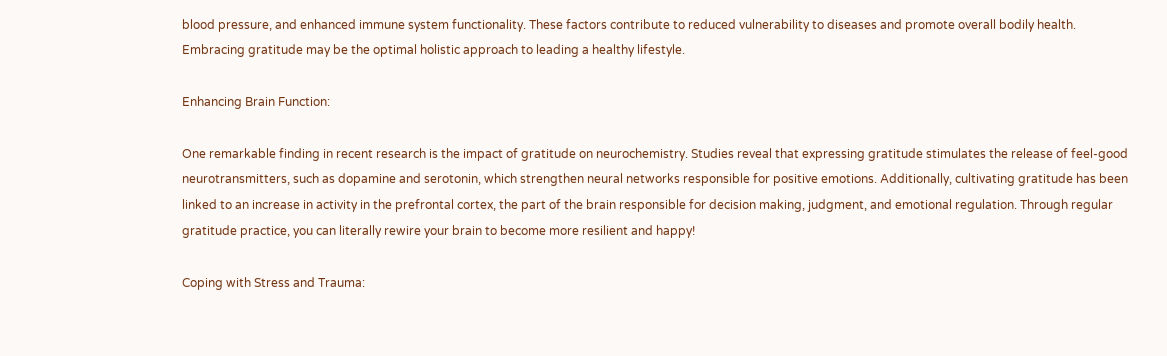blood pressure, and enhanced immune system functionality. These factors contribute to reduced vulnerability to diseases and promote overall bodily health. Embracing gratitude may be the optimal holistic approach to leading a healthy lifestyle.

Enhancing Brain Function:

One remarkable finding in recent research is the impact of gratitude on neurochemistry. Studies reveal that expressing gratitude stimulates the release of feel-good neurotransmitters, such as dopamine and serotonin, which strengthen neural networks responsible for positive emotions. Additionally, cultivating gratitude has been linked to an increase in activity in the prefrontal cortex, the part of the brain responsible for decision making, judgment, and emotional regulation. Through regular gratitude practice, you can literally rewire your brain to become more resilient and happy!

Coping with Stress and Trauma: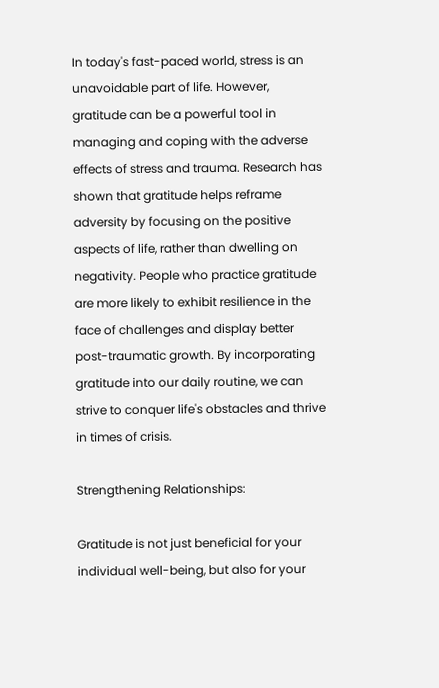In today's fast-paced world, stress is an unavoidable part of life. However, gratitude can be a powerful tool in managing and coping with the adverse effects of stress and trauma. Research has shown that gratitude helps reframe adversity by focusing on the positive aspects of life, rather than dwelling on negativity. People who practice gratitude are more likely to exhibit resilience in the face of challenges and display better post-traumatic growth. By incorporating gratitude into our daily routine, we can strive to conquer life's obstacles and thrive in times of crisis.

Strengthening Relationships:

Gratitude is not just beneficial for your individual well-being, but also for your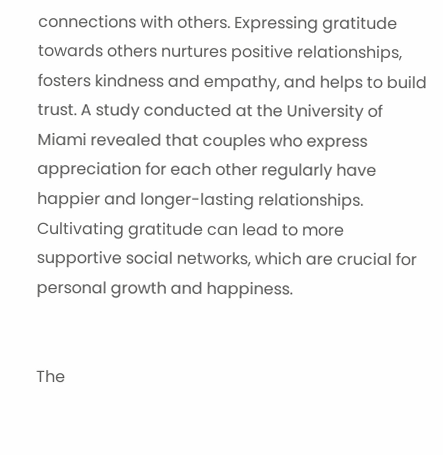connections with others. Expressing gratitude towards others nurtures positive relationships, fosters kindness and empathy, and helps to build trust. A study conducted at the University of Miami revealed that couples who express appreciation for each other regularly have happier and longer-lasting relationships. Cultivating gratitude can lead to more supportive social networks, which are crucial for personal growth and happiness.


The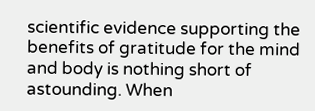scientific evidence supporting the benefits of gratitude for the mind and body is nothing short of astounding. When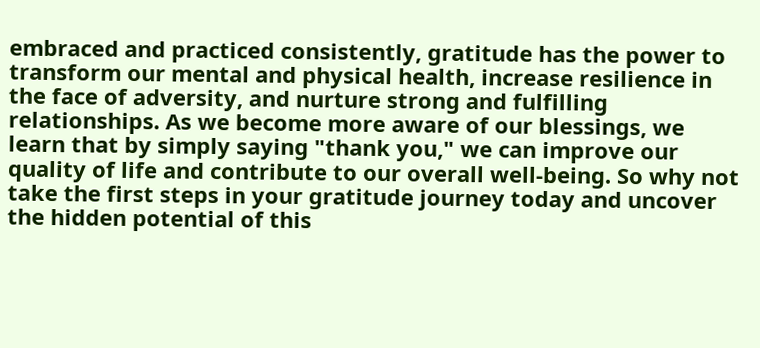embraced and practiced consistently, gratitude has the power to transform our mental and physical health, increase resilience in the face of adversity, and nurture strong and fulfilling relationships. As we become more aware of our blessings, we learn that by simply saying "thank you," we can improve our quality of life and contribute to our overall well-being. So why not take the first steps in your gratitude journey today and uncover the hidden potential of this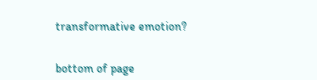transformative emotion?


bottom of page